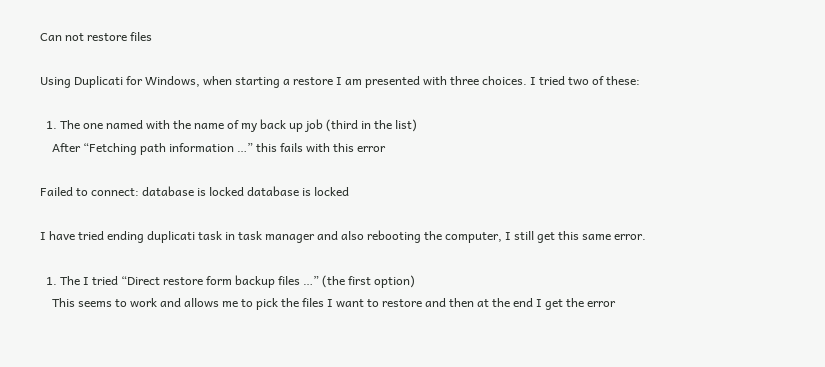Can not restore files

Using Duplicati for Windows, when starting a restore I am presented with three choices. I tried two of these:

  1. The one named with the name of my back up job (third in the list)
    After “Fetching path information …” this fails with this error

Failed to connect: database is locked database is locked

I have tried ending duplicati task in task manager and also rebooting the computer, I still get this same error.

  1. The I tried “Direct restore form backup files …” (the first option)
    This seems to work and allows me to pick the files I want to restore and then at the end I get the error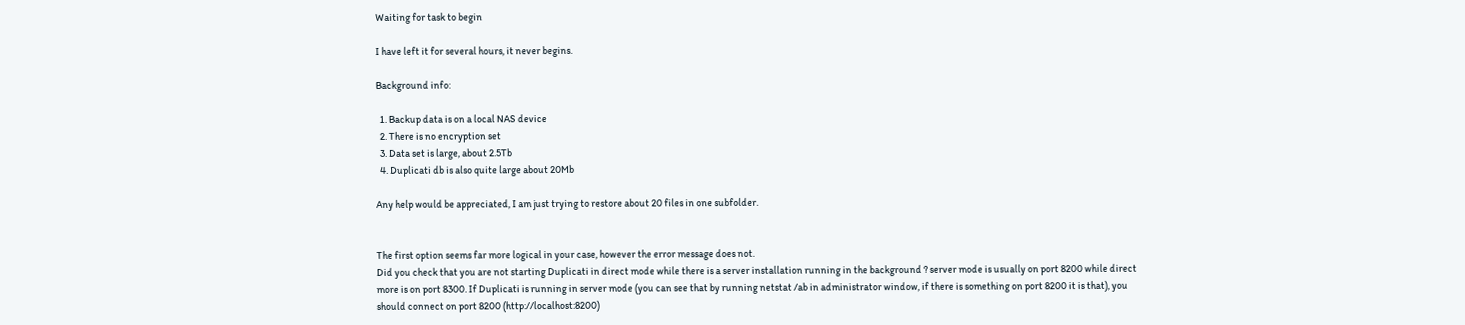Waiting for task to begin

I have left it for several hours, it never begins.

Background info:

  1. Backup data is on a local NAS device
  2. There is no encryption set
  3. Data set is large, about 2.5Tb
  4. Duplicati db is also quite large about 20Mb

Any help would be appreciated, I am just trying to restore about 20 files in one subfolder.


The first option seems far more logical in your case, however the error message does not.
Did you check that you are not starting Duplicati in direct mode while there is a server installation running in the background ? server mode is usually on port 8200 while direct more is on port 8300. If Duplicati is running in server mode (you can see that by running netstat /ab in administrator window, if there is something on port 8200 it is that), you should connect on port 8200 (http://localhost:8200)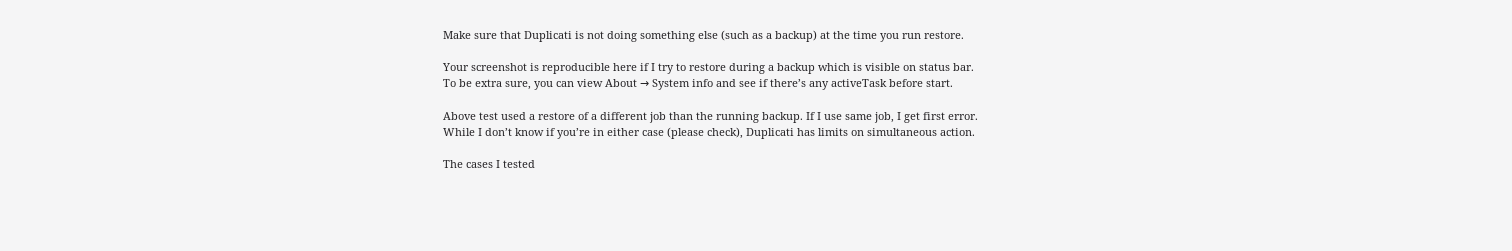Make sure that Duplicati is not doing something else (such as a backup) at the time you run restore.

Your screenshot is reproducible here if I try to restore during a backup which is visible on status bar.
To be extra sure, you can view About → System info and see if there’s any activeTask before start.

Above test used a restore of a different job than the running backup. If I use same job, I get first error.
While I don’t know if you’re in either case (please check), Duplicati has limits on simultaneous action.

The cases I tested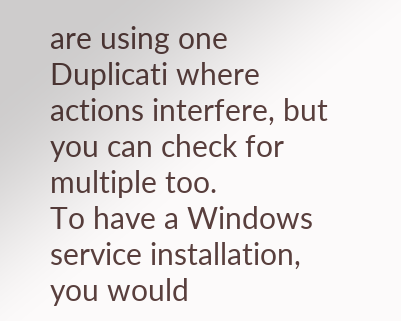are using one Duplicati where actions interfere, but you can check for multiple too.
To have a Windows service installation, you would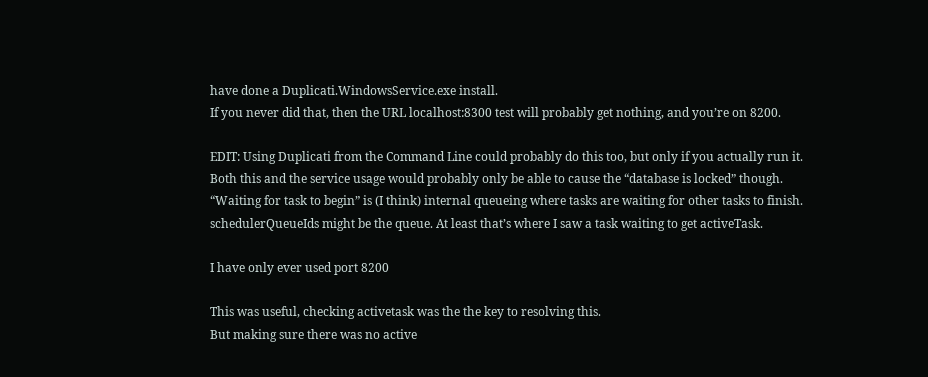have done a Duplicati.WindowsService.exe install.
If you never did that, then the URL localhost:8300 test will probably get nothing, and you’re on 8200.

EDIT: Using Duplicati from the Command Line could probably do this too, but only if you actually run it.
Both this and the service usage would probably only be able to cause the “database is locked” though.
“Waiting for task to begin” is (I think) internal queueing where tasks are waiting for other tasks to finish.
schedulerQueueIds might be the queue. At least that’s where I saw a task waiting to get activeTask.

I have only ever used port 8200

This was useful, checking activetask was the the key to resolving this.
But making sure there was no active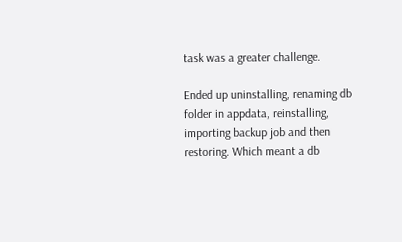task was a greater challenge.

Ended up uninstalling, renaming db folder in appdata, reinstalling, importing backup job and then restoring. Which meant a db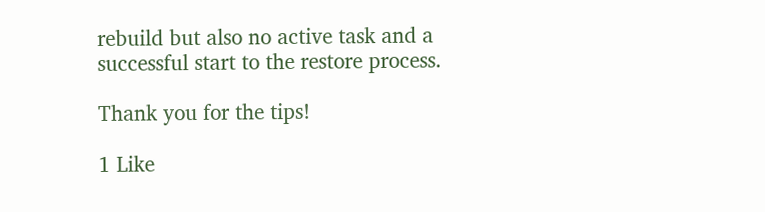rebuild but also no active task and a successful start to the restore process.

Thank you for the tips!

1 Like